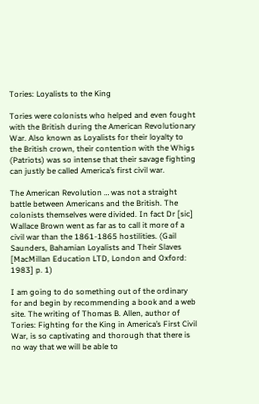Tories: Loyalists to the King

Tories were colonists who helped and even fought with the British during the American Revolutionary War. Also known as Loyalists for their loyalty to the British crown, their contention with the Whigs (Patriots) was so intense that their savage fighting can justly be called America’s first civil war.

The American Revolution … was not a straight battle between Americans and the British. The colonists themselves were divided. In fact Dr [sic] Wallace Brown went as far as to call it more of a civil war than the 1861-1865 hostilities. (Gail Saunders, Bahamian Loyalists and Their Slaves [MacMillan Education LTD, London and Oxford: 1983] p. 1)

I am going to do something out of the ordinary for and begin by recommending a book and a web site. The writing of Thomas B. Allen, author of Tories: Fighting for the King in America’s First Civil War, is so captivating and thorough that there is no way that we will be able to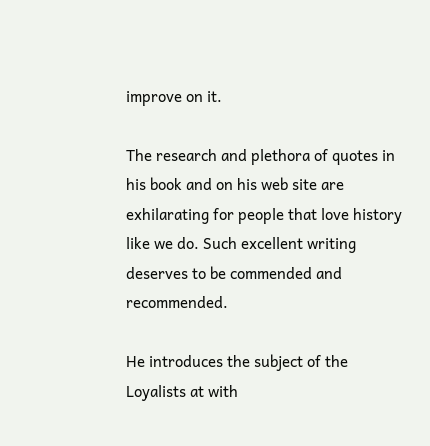improve on it.

The research and plethora of quotes in his book and on his web site are exhilarating for people that love history like we do. Such excellent writing deserves to be commended and recommended.

He introduces the subject of the Loyalists at with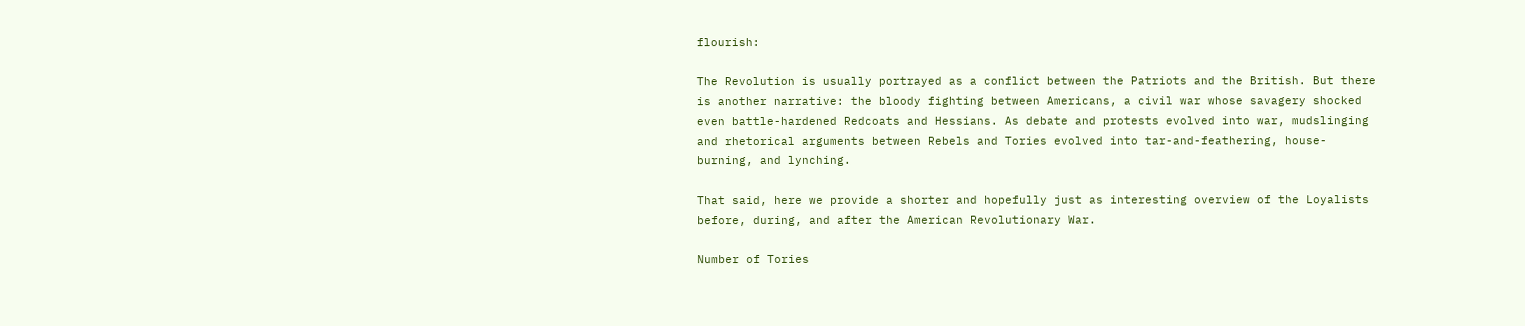flourish:

The Revolution is usually portrayed as a conflict between the Patriots and the British. But there is another narrative: the bloody fighting between Americans, a civil war whose savagery shocked even battle-hardened Redcoats and Hessians. As debate and protests evolved into war, mudslinging and rhetorical arguments between Rebels and Tories evolved into tar-and-feathering, house-burning, and lynching.

That said, here we provide a shorter and hopefully just as interesting overview of the Loyalists before, during, and after the American Revolutionary War.

Number of Tories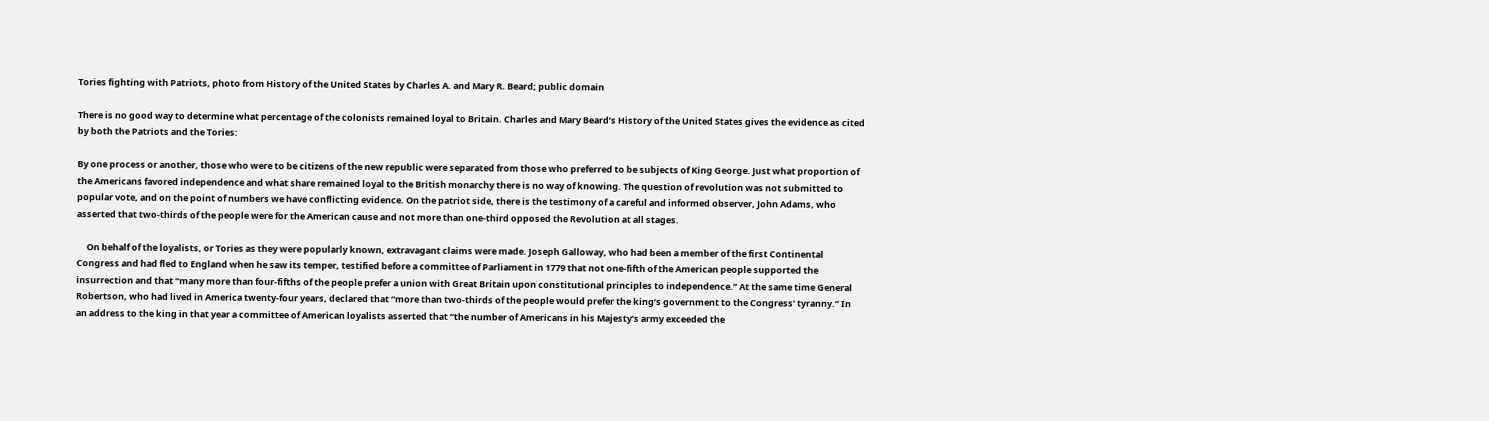Tories fighting with Patriots, photo from History of the United States by Charles A. and Mary R. Beard; public domain

There is no good way to determine what percentage of the colonists remained loyal to Britain. Charles and Mary Beard’s History of the United States gives the evidence as cited by both the Patriots and the Tories:

By one process or another, those who were to be citizens of the new republic were separated from those who preferred to be subjects of King George. Just what proportion of the Americans favored independence and what share remained loyal to the British monarchy there is no way of knowing. The question of revolution was not submitted to popular vote, and on the point of numbers we have conflicting evidence. On the patriot side, there is the testimony of a careful and informed observer, John Adams, who asserted that two-thirds of the people were for the American cause and not more than one-third opposed the Revolution at all stages.

     On behalf of the loyalists, or Tories as they were popularly known, extravagant claims were made. Joseph Galloway, who had been a member of the first Continental Congress and had fled to England when he saw its temper, testified before a committee of Parliament in 1779 that not one-fifth of the American people supported the insurrection and that “many more than four-fifths of the people prefer a union with Great Britain upon constitutional principles to independence.” At the same time General Robertson, who had lived in America twenty-four years, declared that “more than two-thirds of the people would prefer the king’s government to the Congress’ tyranny.” In an address to the king in that year a committee of American loyalists asserted that “the number of Americans in his Majesty’s army exceeded the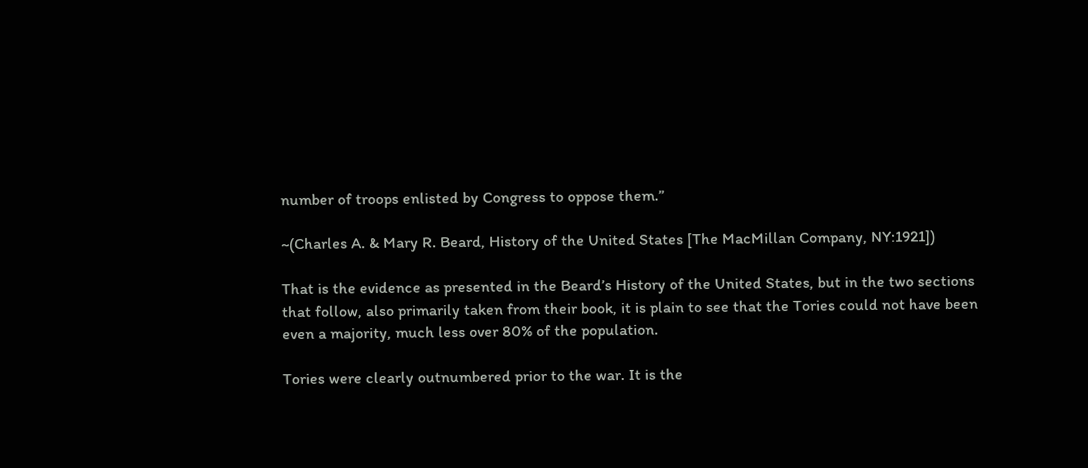number of troops enlisted by Congress to oppose them.”

~(Charles A. & Mary R. Beard, History of the United States [The MacMillan Company, NY:1921])

That is the evidence as presented in the Beard’s History of the United States, but in the two sections that follow, also primarily taken from their book, it is plain to see that the Tories could not have been even a majority, much less over 80% of the population.

Tories were clearly outnumbered prior to the war. It is the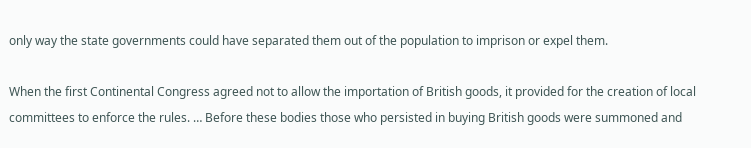only way the state governments could have separated them out of the population to imprison or expel them.

When the first Continental Congress agreed not to allow the importation of British goods, it provided for the creation of local committees to enforce the rules. … Before these bodies those who persisted in buying British goods were summoned and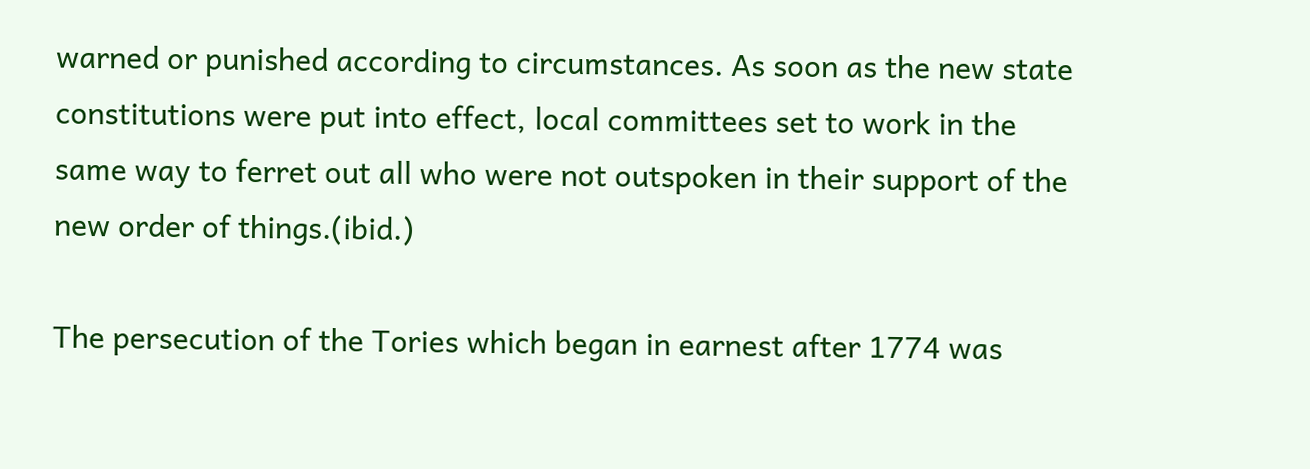warned or punished according to circumstances. As soon as the new state constitutions were put into effect, local committees set to work in the same way to ferret out all who were not outspoken in their support of the new order of things.(ibid.)

The persecution of the Tories which began in earnest after 1774 was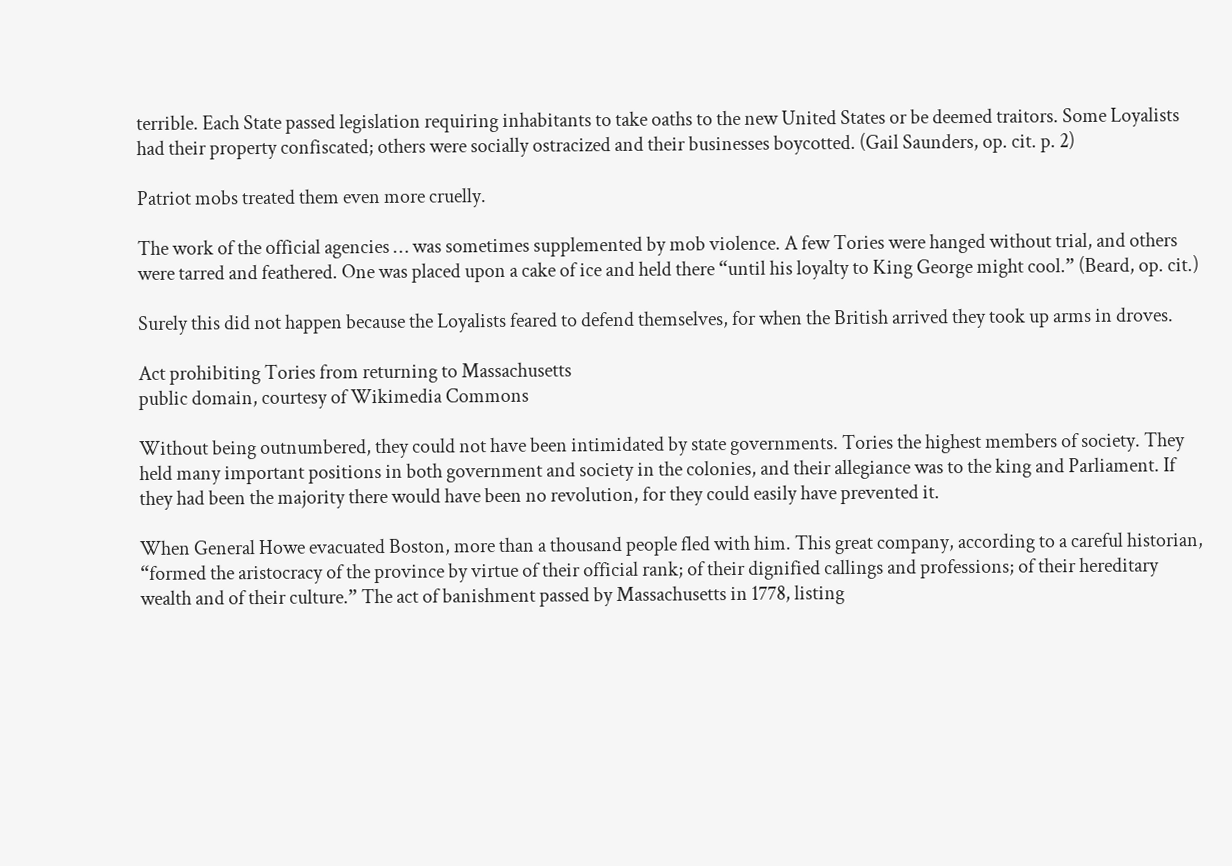terrible. Each State passed legislation requiring inhabitants to take oaths to the new United States or be deemed traitors. Some Loyalists had their property confiscated; others were socially ostracized and their businesses boycotted. (Gail Saunders, op. cit. p. 2)

Patriot mobs treated them even more cruelly.

The work of the official agencies … was sometimes supplemented by mob violence. A few Tories were hanged without trial, and others were tarred and feathered. One was placed upon a cake of ice and held there “until his loyalty to King George might cool.” (Beard, op. cit.)

Surely this did not happen because the Loyalists feared to defend themselves, for when the British arrived they took up arms in droves.

Act prohibiting Tories from returning to Massachusetts
public domain, courtesy of Wikimedia Commons

Without being outnumbered, they could not have been intimidated by state governments. Tories the highest members of society. They held many important positions in both government and society in the colonies, and their allegiance was to the king and Parliament. If they had been the majority there would have been no revolution, for they could easily have prevented it.

When General Howe evacuated Boston, more than a thousand people fled with him. This great company, according to a careful historian, “formed the aristocracy of the province by virtue of their official rank; of their dignified callings and professions; of their hereditary wealth and of their culture.” The act of banishment passed by Massachusetts in 1778, listing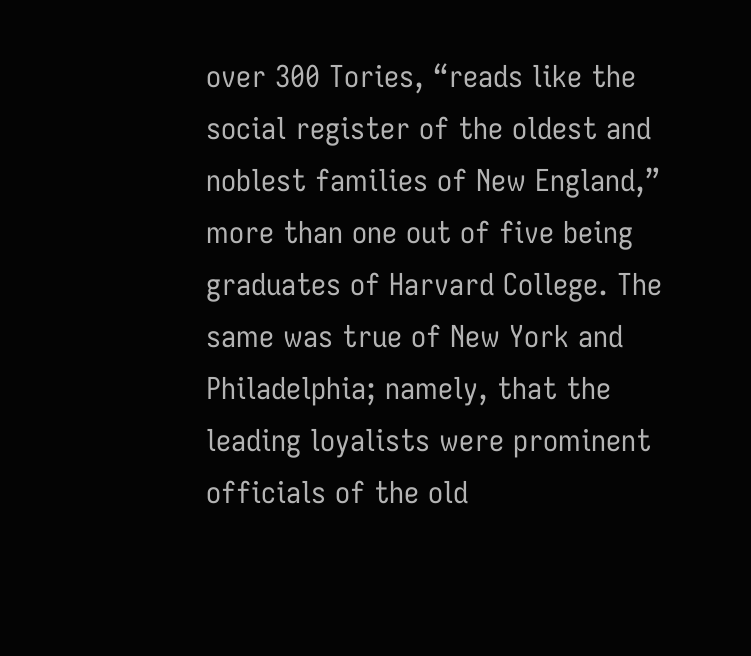over 300 Tories, “reads like the social register of the oldest and noblest families of New England,” more than one out of five being graduates of Harvard College. The same was true of New York and Philadelphia; namely, that the leading loyalists were prominent officials of the old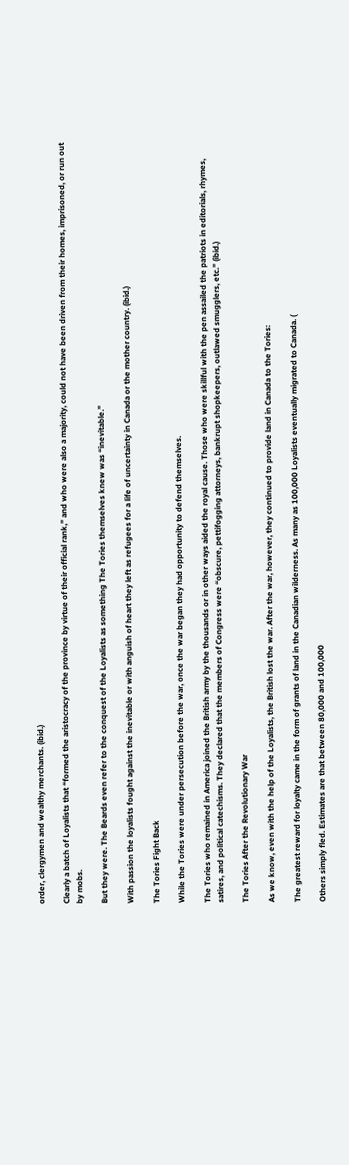order, clergymen and wealthy merchants. (ibid.)

Clearly a batch of Loyalists that “formed the aristocracy of the province by virtue of their official rank,” and who were also a majority, could not have been driven from their homes, imprisoned, or run out by mobs.

But they were. The Beards even refer to the conquest of the Loyalists as something The Tories themselves knew was “inevitable.”

With passion the loyalists fought against the inevitable or with anguish of heart they left as refugees for a life of uncertainty in Canada or the mother country. (ibid.)

The Tories Fight Back

While the Tories were under persecution before the war, once the war began they had opportunity to defend themselves.

The Tories who remained in America joined the British army by the thousands or in other ways aided the royal cause. Those who were skillful with the pen assailed the patriots in editorials, rhymes, satires, and political catechisms. They declared that the members of Congress were “obscure, pettifogging attorneys, bankrupt shopkeepers, outlawed smugglers, etc.” (ibid.)

The Tories After the Revolutionary War

As we know, even with the help of the Loyalists, the British lost the war. After the war, however, they continued to provide land in Canada to the Tories:

The greatest reward for loyalty came in the form of grants of land in the Canadian wilderness. As many as 100,000 Loyalists eventually migrated to Canada. (

Others simply fled. Estimates are that between 80,000 and 100,000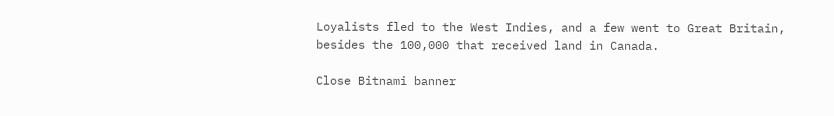Loyalists fled to the West Indies, and a few went to Great Britain, besides the 100,000 that received land in Canada.

Close Bitnami banner